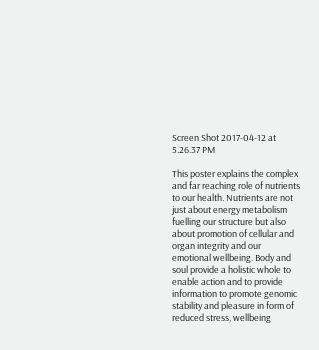Screen Shot 2017-04-12 at 5.26.37 PM

This poster explains the complex and far reaching role of nutrients to our health. Nutrients are not just about energy metabolism fuelling our structure but also about promotion of cellular and organ integrity and our emotional wellbeing. Body and soul provide a holistic whole to enable action and to provide information to promote genomic stability and pleasure in form of reduced stress, wellbeing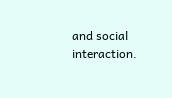and social interaction.